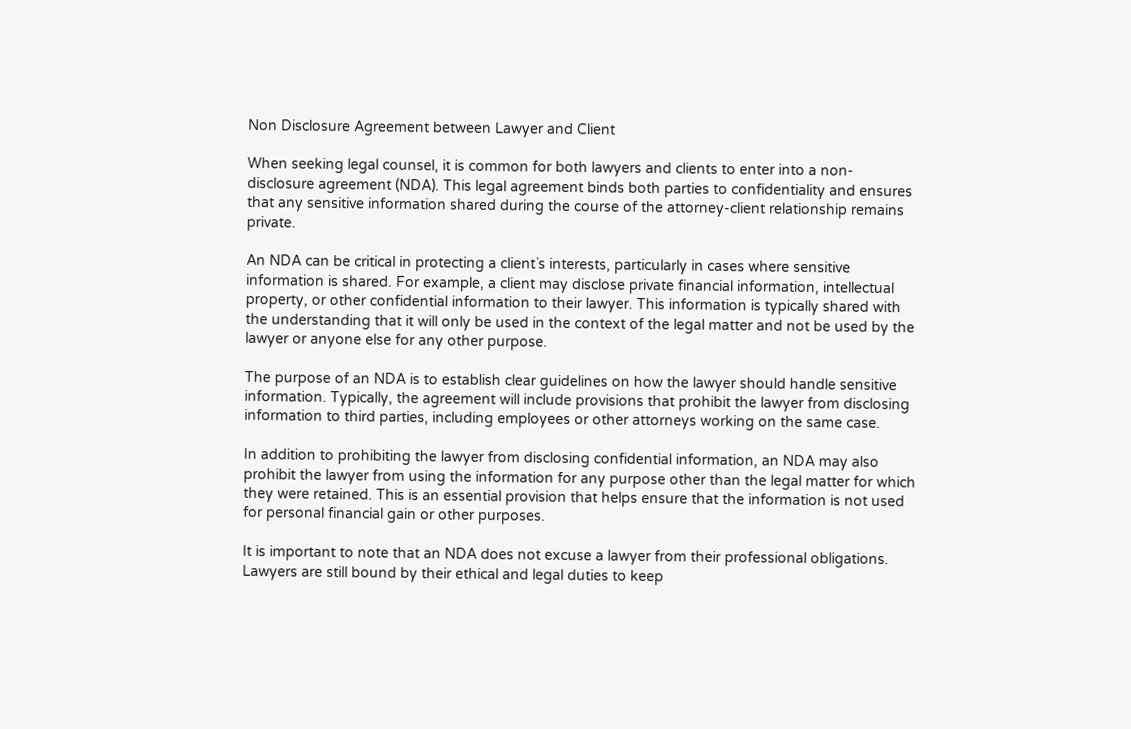Non Disclosure Agreement between Lawyer and Client

When seeking legal counsel, it is common for both lawyers and clients to enter into a non-disclosure agreement (NDA). This legal agreement binds both parties to confidentiality and ensures that any sensitive information shared during the course of the attorney-client relationship remains private.

An NDA can be critical in protecting a client`s interests, particularly in cases where sensitive information is shared. For example, a client may disclose private financial information, intellectual property, or other confidential information to their lawyer. This information is typically shared with the understanding that it will only be used in the context of the legal matter and not be used by the lawyer or anyone else for any other purpose.

The purpose of an NDA is to establish clear guidelines on how the lawyer should handle sensitive information. Typically, the agreement will include provisions that prohibit the lawyer from disclosing information to third parties, including employees or other attorneys working on the same case.

In addition to prohibiting the lawyer from disclosing confidential information, an NDA may also prohibit the lawyer from using the information for any purpose other than the legal matter for which they were retained. This is an essential provision that helps ensure that the information is not used for personal financial gain or other purposes.

It is important to note that an NDA does not excuse a lawyer from their professional obligations. Lawyers are still bound by their ethical and legal duties to keep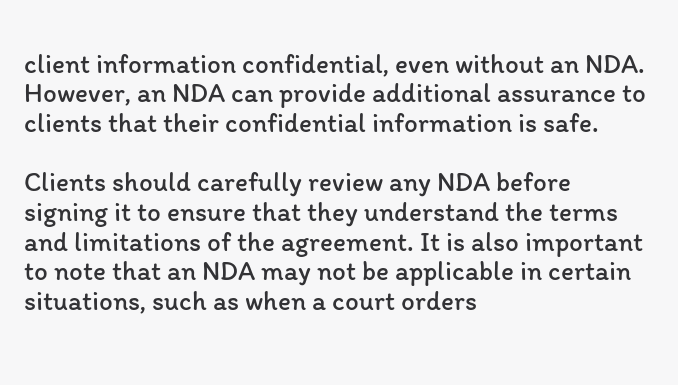client information confidential, even without an NDA. However, an NDA can provide additional assurance to clients that their confidential information is safe.

Clients should carefully review any NDA before signing it to ensure that they understand the terms and limitations of the agreement. It is also important to note that an NDA may not be applicable in certain situations, such as when a court orders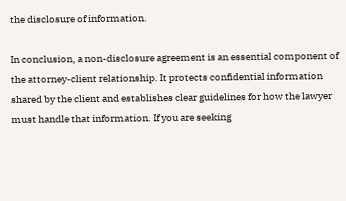the disclosure of information.

In conclusion, a non-disclosure agreement is an essential component of the attorney-client relationship. It protects confidential information shared by the client and establishes clear guidelines for how the lawyer must handle that information. If you are seeking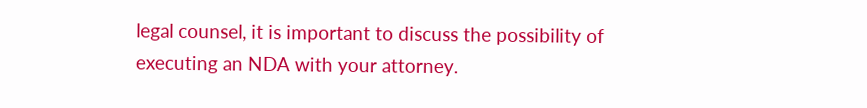legal counsel, it is important to discuss the possibility of executing an NDA with your attorney.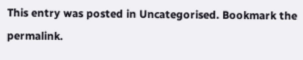This entry was posted in Uncategorised. Bookmark the permalink.